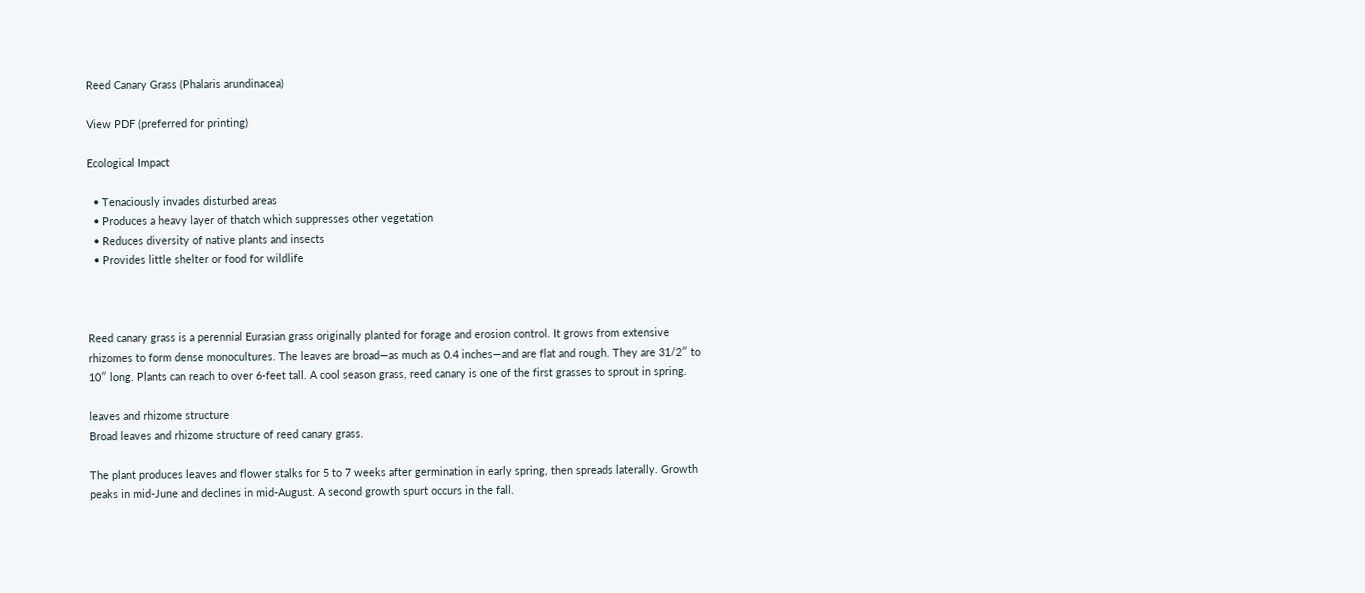Reed Canary Grass (Phalaris arundinacea)

View PDF (preferred for printing)

Ecological Impact

  • Tenaciously invades disturbed areas
  • Produces a heavy layer of thatch which suppresses other vegetation
  • Reduces diversity of native plants and insects
  • Provides little shelter or food for wildlife



Reed canary grass is a perennial Eurasian grass originally planted for forage and erosion control. It grows from extensive rhizomes to form dense monocultures. The leaves are broad—as much as 0.4 inches—and are flat and rough. They are 31/2″ to 10″ long. Plants can reach to over 6-feet tall. A cool season grass, reed canary is one of the first grasses to sprout in spring.

leaves and rhizome structure
Broad leaves and rhizome structure of reed canary grass.

The plant produces leaves and flower stalks for 5 to 7 weeks after germination in early spring, then spreads laterally. Growth peaks in mid-June and declines in mid-August. A second growth spurt occurs in the fall.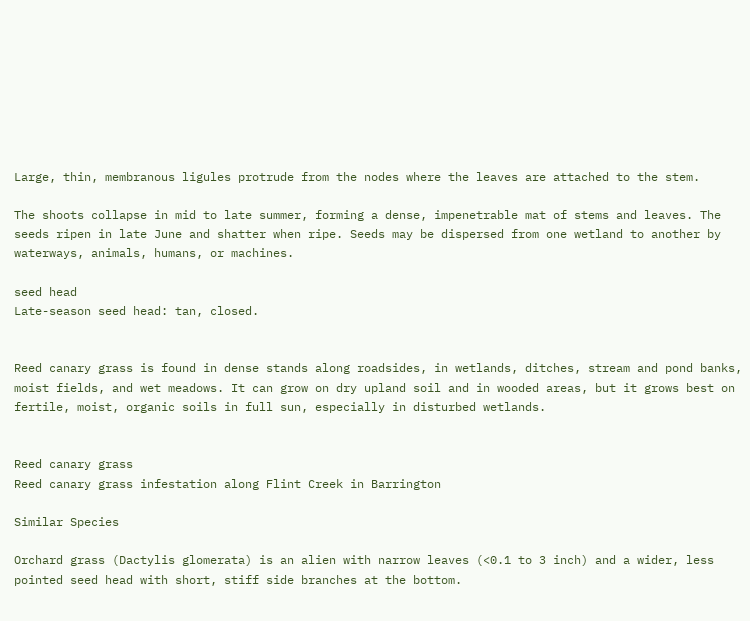Large, thin, membranous ligules protrude from the nodes where the leaves are attached to the stem.

The shoots collapse in mid to late summer, forming a dense, impenetrable mat of stems and leaves. The seeds ripen in late June and shatter when ripe. Seeds may be dispersed from one wetland to another by waterways, animals, humans, or machines.

seed head
Late-season seed head: tan, closed.


Reed canary grass is found in dense stands along roadsides, in wetlands, ditches, stream and pond banks, moist fields, and wet meadows. It can grow on dry upland soil and in wooded areas, but it grows best on fertile, moist, organic soils in full sun, especially in disturbed wetlands.


Reed canary grass
Reed canary grass infestation along Flint Creek in Barrington

Similar Species

Orchard grass (Dactylis glomerata) is an alien with narrow leaves (<0.1 to 3 inch) and a wider, less pointed seed head with short, stiff side branches at the bottom.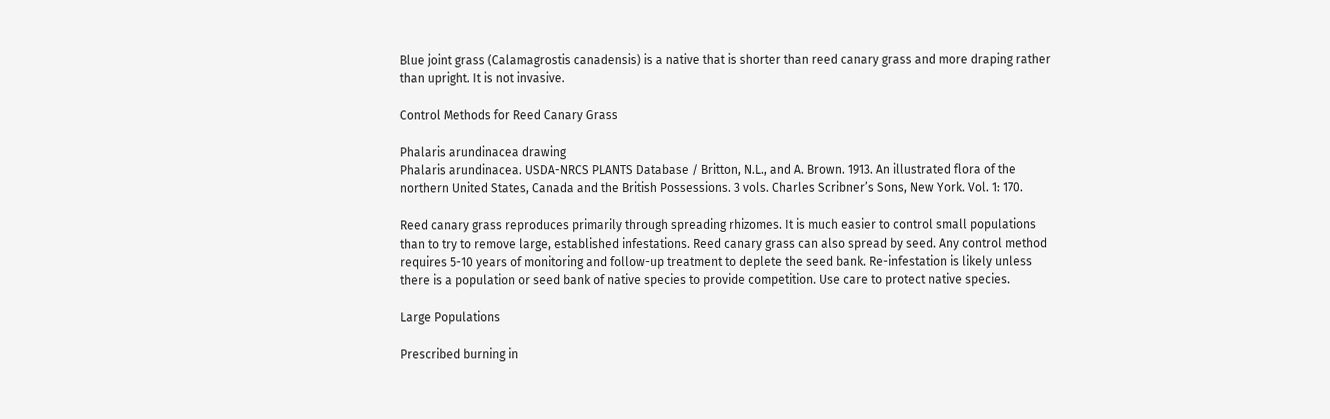Blue joint grass (Calamagrostis canadensis) is a native that is shorter than reed canary grass and more draping rather than upright. It is not invasive.

Control Methods for Reed Canary Grass

Phalaris arundinacea drawing
Phalaris arundinacea. USDA-NRCS PLANTS Database / Britton, N.L., and A. Brown. 1913. An illustrated flora of the northern United States, Canada and the British Possessions. 3 vols. Charles Scribner’s Sons, New York. Vol. 1: 170.

Reed canary grass reproduces primarily through spreading rhizomes. It is much easier to control small populations than to try to remove large, established infestations. Reed canary grass can also spread by seed. Any control method requires 5-10 years of monitoring and follow-up treatment to deplete the seed bank. Re-infestation is likely unless there is a population or seed bank of native species to provide competition. Use care to protect native species.

Large Populations

Prescribed burning in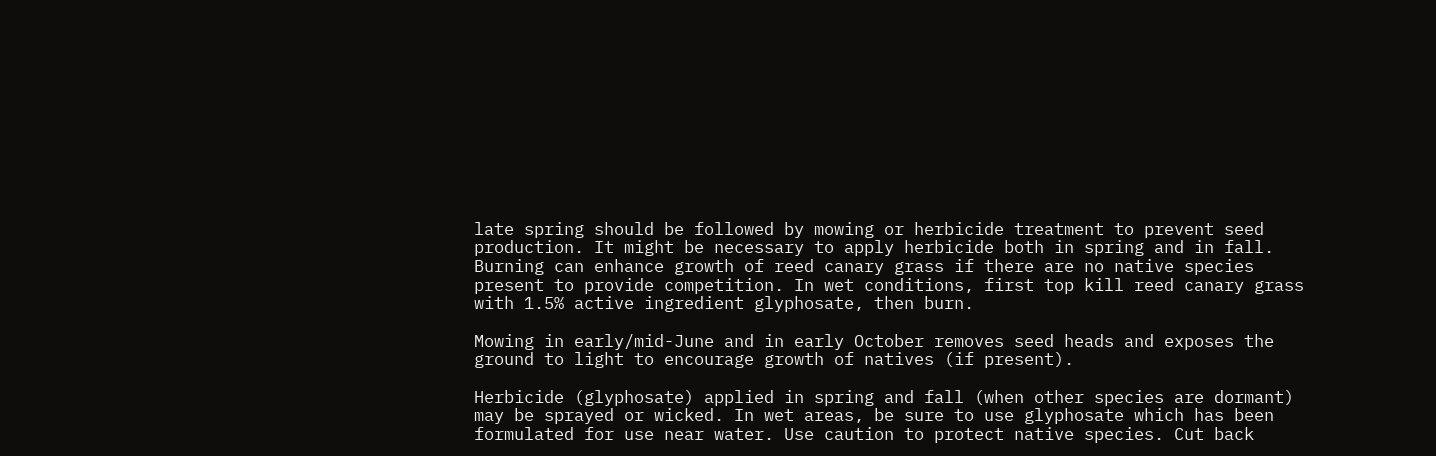late spring should be followed by mowing or herbicide treatment to prevent seed production. It might be necessary to apply herbicide both in spring and in fall. Burning can enhance growth of reed canary grass if there are no native species present to provide competition. In wet conditions, first top kill reed canary grass with 1.5% active ingredient glyphosate, then burn.

Mowing in early/mid-June and in early October removes seed heads and exposes the ground to light to encourage growth of natives (if present).

Herbicide (glyphosate) applied in spring and fall (when other species are dormant) may be sprayed or wicked. In wet areas, be sure to use glyphosate which has been formulated for use near water. Use caution to protect native species. Cut back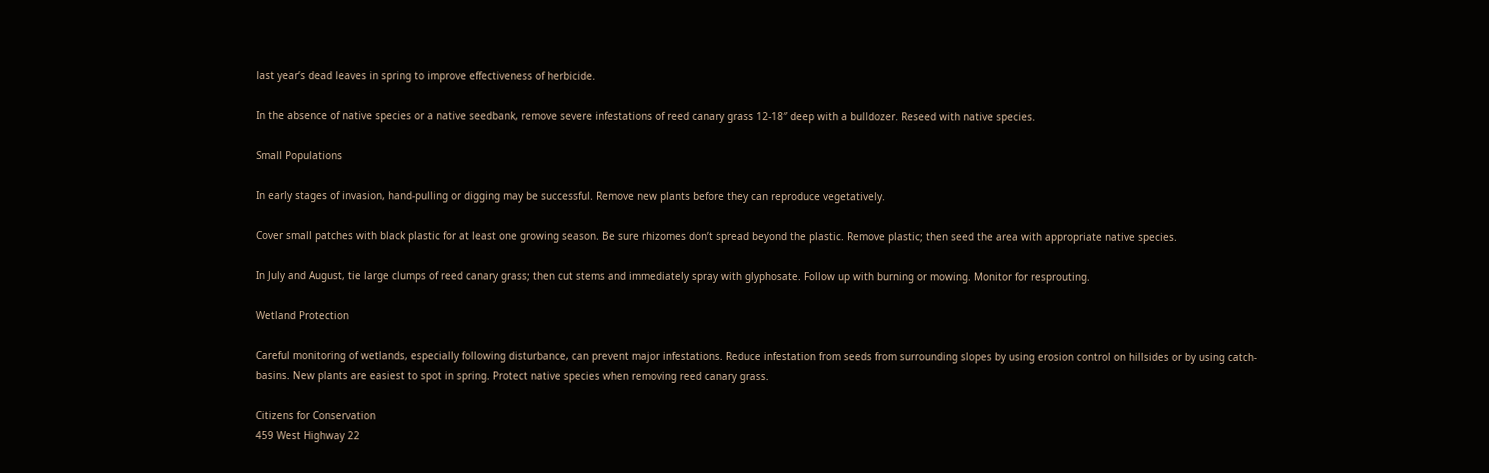last year’s dead leaves in spring to improve effectiveness of herbicide.

In the absence of native species or a native seedbank, remove severe infestations of reed canary grass 12-18″ deep with a bulldozer. Reseed with native species.

Small Populations

In early stages of invasion, hand-pulling or digging may be successful. Remove new plants before they can reproduce vegetatively.

Cover small patches with black plastic for at least one growing season. Be sure rhizomes don’t spread beyond the plastic. Remove plastic; then seed the area with appropriate native species.

In July and August, tie large clumps of reed canary grass; then cut stems and immediately spray with glyphosate. Follow up with burning or mowing. Monitor for resprouting.

Wetland Protection

Careful monitoring of wetlands, especially following disturbance, can prevent major infestations. Reduce infestation from seeds from surrounding slopes by using erosion control on hillsides or by using catch-basins. New plants are easiest to spot in spring. Protect native species when removing reed canary grass.

Citizens for Conservation
459 West Highway 22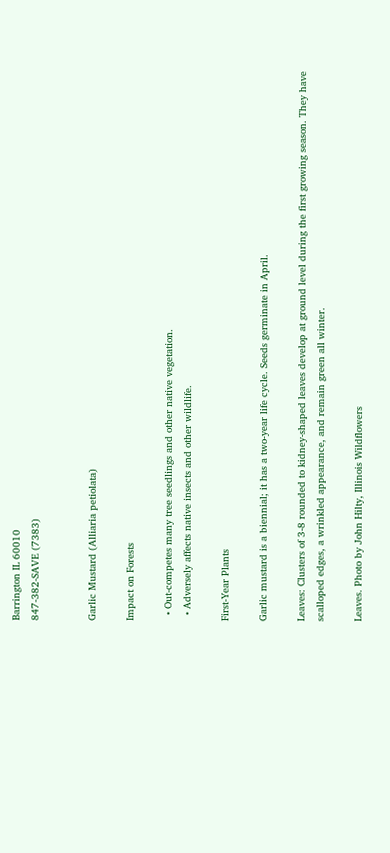Barrington IL 60010
847-382-SAVE (7383)


Garlic Mustard (Alliaria petiolata)

Impact on Forests

  • Out-competes many tree seedlings and other native vegetation.
  • Adversely affects native insects and other wildlife.

First-Year Plants

Garlic mustard is a biennial; it has a two-year life cycle. Seeds germinate in April.

Leaves: Clusters of 3-8 rounded to kidney-shaped leaves develop at ground level during the first growing season. They have scalloped edges, a wrinkled appearance, and remain green all winter.

Leaves. Photo by John Hilty, Illinois Wildflowers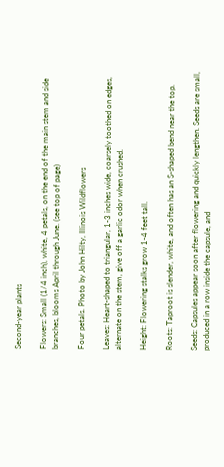Second-year plants

Flowers: Small (1/4 inch), white, 4 petals, on the end of the main stem and side branches, blooms April through June. (see top of page)

Four petals. Photo by John Hilty, Illinois Wildflowers

Leaves: Heart-shaped to triangular, 1-3 inches wide, coarsely toothed on edges, alternate on the stem, give off a garlic odor when crushed.

Height: Flowering stalks grow 1-4 feet tall.

Roots: Taproot is slender, white, and often has an S-shaped bend near the top.

Seeds: Capsules appear soon after flowering and quickly lengthen. Seeds are small, produced in a row inside the capsule, and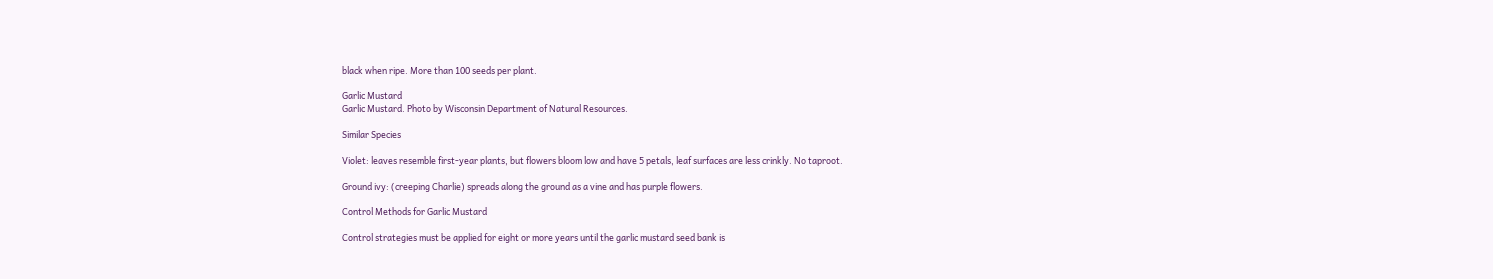black when ripe. More than 100 seeds per plant.

Garlic Mustard
Garlic Mustard. Photo by Wisconsin Department of Natural Resources.

Similar Species

Violet: leaves resemble first-year plants, but flowers bloom low and have 5 petals, leaf surfaces are less crinkly. No taproot.

Ground ivy: (creeping Charlie) spreads along the ground as a vine and has purple flowers.

Control Methods for Garlic Mustard

Control strategies must be applied for eight or more years until the garlic mustard seed bank is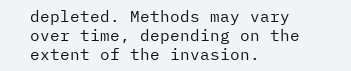depleted. Methods may vary over time, depending on the extent of the invasion.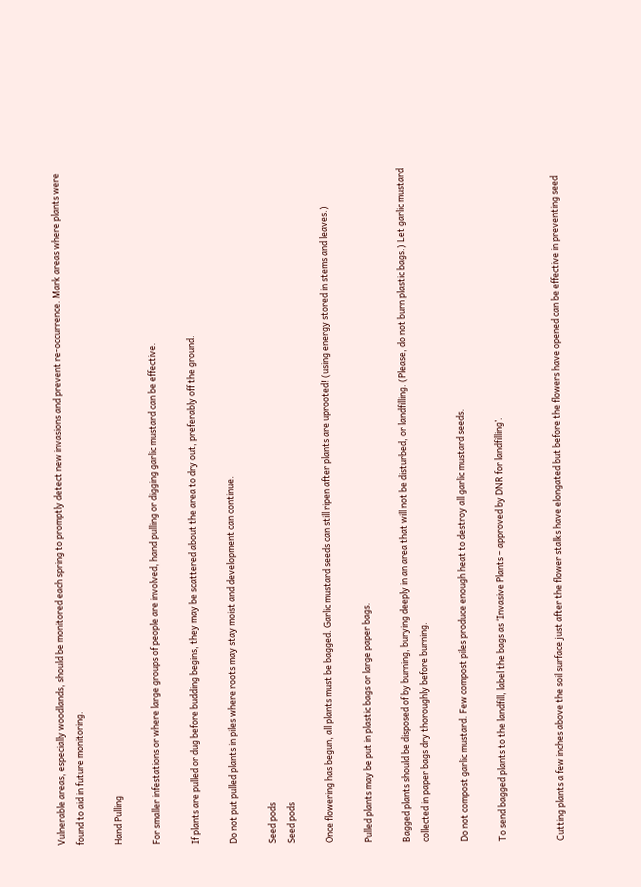Vulnerable areas, especially woodlands, should be monitored each spring to promptly detect new invasions and prevent re-occurrence. Mark areas where plants were found to aid in future monitoring.

Hand Pulling

For smaller infestations or where large groups of people are involved, hand pulling or digging garlic mustard can be effective.

If plants are pulled or dug before budding begins, they may be scattered about the area to dry out, preferably off the ground.

Do not put pulled plants in piles where roots may stay moist and development can continue.

Seed pods
Seed pods

Once flowering has begun, all plants must be bagged. Garlic mustard seeds can still ripen after plants are uprooted! (using energy stored in stems and leaves.)

Pulled plants may be put in plastic bags or large paper bags.

Bagged plants should be disposed of by burning, burying deeply in an area that will not be disturbed, or landfilling. (Please, do not burn plastic bags.) Let garlic mustard collected in paper bags dry thoroughly before burning.

Do not compost garlic mustard. Few compost piles produce enough heat to destroy all garlic mustard seeds.

To send bagged plants to the landfill, label the bags as ‘Invasive Plants – approved by DNR for landfilling’.


Cutting plants a few inches above the soil surface just after the flower stalks have elongated but before the flowers have opened can be effective in preventing seed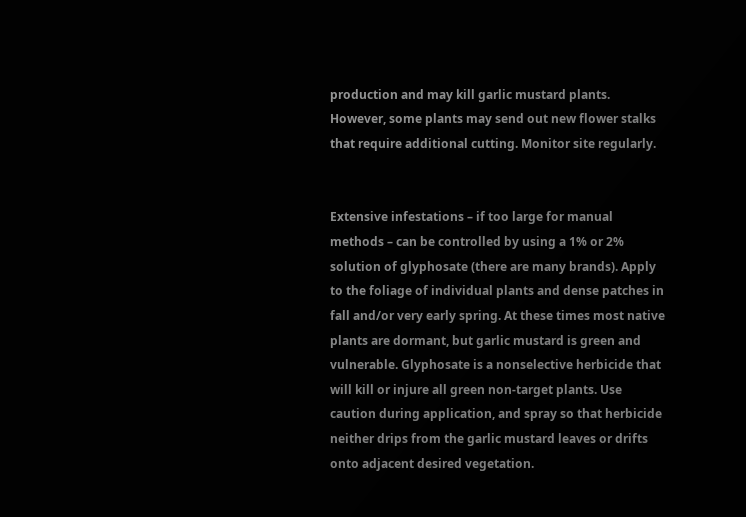production and may kill garlic mustard plants. However, some plants may send out new flower stalks that require additional cutting. Monitor site regularly.


Extensive infestations – if too large for manual methods – can be controlled by using a 1% or 2% solution of glyphosate (there are many brands). Apply to the foliage of individual plants and dense patches in fall and/or very early spring. At these times most native plants are dormant, but garlic mustard is green and vulnerable. Glyphosate is a nonselective herbicide that will kill or injure all green non-target plants. Use caution during application, and spray so that herbicide neither drips from the garlic mustard leaves or drifts onto adjacent desired vegetation.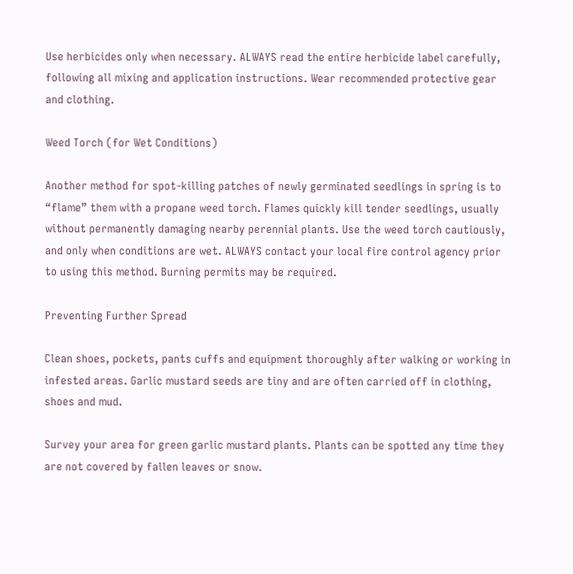Use herbicides only when necessary. ALWAYS read the entire herbicide label carefully, following all mixing and application instructions. Wear recommended protective gear and clothing.

Weed Torch (for Wet Conditions)

Another method for spot-killing patches of newly germinated seedlings in spring is to “flame” them with a propane weed torch. Flames quickly kill tender seedlings, usually without permanently damaging nearby perennial plants. Use the weed torch cautiously, and only when conditions are wet. ALWAYS contact your local fire control agency prior to using this method. Burning permits may be required.

Preventing Further Spread

Clean shoes, pockets, pants cuffs and equipment thoroughly after walking or working in infested areas. Garlic mustard seeds are tiny and are often carried off in clothing, shoes and mud.

Survey your area for green garlic mustard plants. Plants can be spotted any time they are not covered by fallen leaves or snow.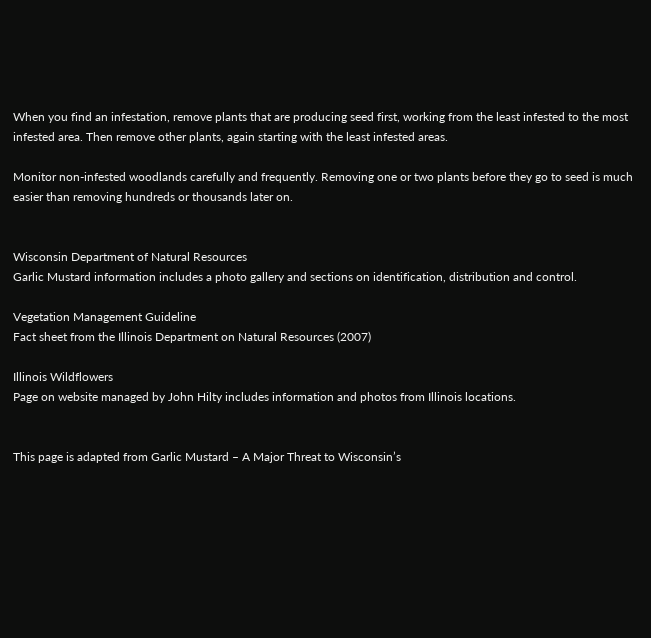When you find an infestation, remove plants that are producing seed first, working from the least infested to the most infested area. Then remove other plants, again starting with the least infested areas.

Monitor non-infested woodlands carefully and frequently. Removing one or two plants before they go to seed is much easier than removing hundreds or thousands later on.


Wisconsin Department of Natural Resources
Garlic Mustard information includes a photo gallery and sections on identification, distribution and control.

Vegetation Management Guideline
Fact sheet from the Illinois Department on Natural Resources (2007)

Illinois Wildflowers
Page on website managed by John Hilty includes information and photos from Illinois locations.


This page is adapted from Garlic Mustard – A Major Threat to Wisconsin’s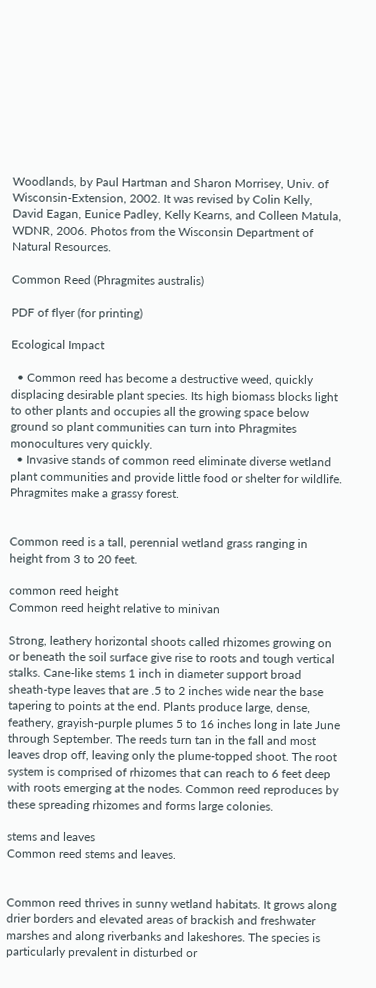Woodlands, by Paul Hartman and Sharon Morrisey, Univ. of Wisconsin-Extension, 2002. It was revised by Colin Kelly, David Eagan, Eunice Padley, Kelly Kearns, and Colleen Matula, WDNR, 2006. Photos from the Wisconsin Department of Natural Resources.

Common Reed (Phragmites australis)

PDF of flyer (for printing)

Ecological Impact

  • Common reed has become a destructive weed, quickly displacing desirable plant species. Its high biomass blocks light to other plants and occupies all the growing space below ground so plant communities can turn into Phragmites monocultures very quickly.
  • Invasive stands of common reed eliminate diverse wetland plant communities and provide little food or shelter for wildlife.
Phragmites make a grassy forest.


Common reed is a tall, perennial wetland grass ranging in height from 3 to 20 feet.

common reed height
Common reed height relative to minivan

Strong, leathery horizontal shoots called rhizomes growing on or beneath the soil surface give rise to roots and tough vertical stalks. Cane-like stems 1 inch in diameter support broad sheath-type leaves that are .5 to 2 inches wide near the base tapering to points at the end. Plants produce large, dense, feathery, grayish-purple plumes 5 to 16 inches long in late June through September. The reeds turn tan in the fall and most leaves drop off, leaving only the plume-topped shoot. The root system is comprised of rhizomes that can reach to 6 feet deep with roots emerging at the nodes. Common reed reproduces by these spreading rhizomes and forms large colonies.

stems and leaves
Common reed stems and leaves.


Common reed thrives in sunny wetland habitats. It grows along drier borders and elevated areas of brackish and freshwater marshes and along riverbanks and lakeshores. The species is particularly prevalent in disturbed or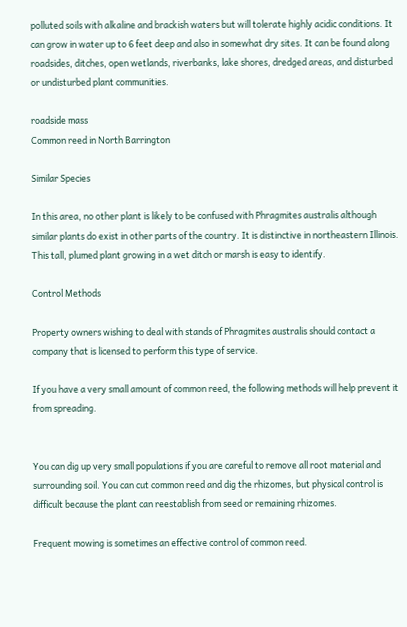polluted soils with alkaline and brackish waters but will tolerate highly acidic conditions. It can grow in water up to 6 feet deep and also in somewhat dry sites. It can be found along roadsides, ditches, open wetlands, riverbanks, lake shores, dredged areas, and disturbed or undisturbed plant communities.

roadside mass
Common reed in North Barrington

Similar Species

In this area, no other plant is likely to be confused with Phragmites australis although similar plants do exist in other parts of the country. It is distinctive in northeastern Illinois. This tall, plumed plant growing in a wet ditch or marsh is easy to identify.

Control Methods

Property owners wishing to deal with stands of Phragmites australis should contact a company that is licensed to perform this type of service.

If you have a very small amount of common reed, the following methods will help prevent it from spreading.


You can dig up very small populations if you are careful to remove all root material and surrounding soil. You can cut common reed and dig the rhizomes, but physical control is difficult because the plant can reestablish from seed or remaining rhizomes.

Frequent mowing is sometimes an effective control of common reed.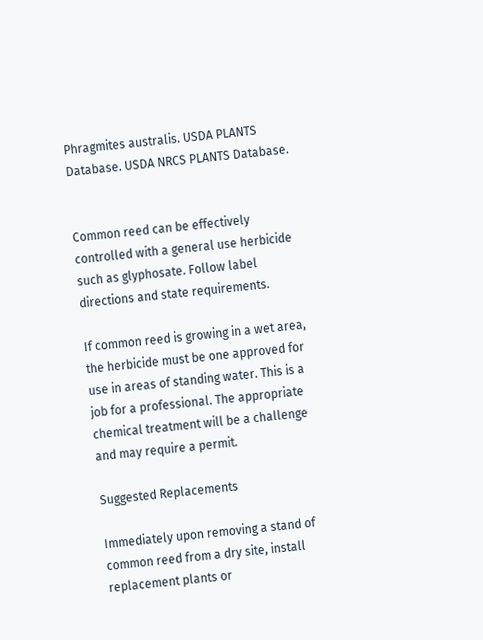Phragmites australis. USDA PLANTS Database. USDA NRCS PLANTS Database.


Common reed can be effectively controlled with a general use herbicide such as glyphosate. Follow label directions and state requirements.

If common reed is growing in a wet area, the herbicide must be one approved for use in areas of standing water. This is a job for a professional. The appropriate chemical treatment will be a challenge and may require a permit.

Suggested Replacements

Immediately upon removing a stand of common reed from a dry site, install replacement plants or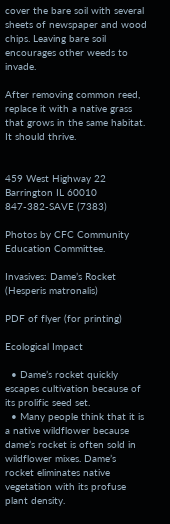cover the bare soil with several sheets of newspaper and wood chips. Leaving bare soil encourages other weeds to invade.

After removing common reed, replace it with a native grass that grows in the same habitat. It should thrive.


459 West Highway 22
Barrington IL 60010
847-382-SAVE (7383)

Photos by CFC Community Education Committee.

Invasives: Dame’s Rocket (Hesperis matronalis)

PDF of flyer (for printing)

Ecological Impact

  • Dame’s rocket quickly escapes cultivation because of its prolific seed set.
  • Many people think that it is a native wildflower because dame’s rocket is often sold in wildflower mixes. Dame’s rocket eliminates native vegetation with its profuse plant density.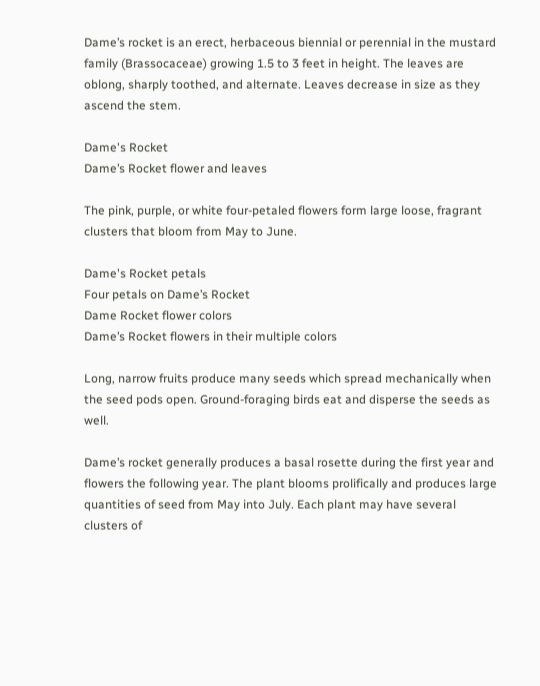Dame’s rocket is an erect, herbaceous biennial or perennial in the mustard family (Brassocaceae) growing 1.5 to 3 feet in height. The leaves are oblong, sharply toothed, and alternate. Leaves decrease in size as they ascend the stem.

Dame's Rocket
Dame’s Rocket flower and leaves

The pink, purple, or white four-petaled flowers form large loose, fragrant clusters that bloom from May to June.

Dame's Rocket petals
Four petals on Dame’s Rocket
Dame Rocket flower colors
Dame’s Rocket flowers in their multiple colors

Long, narrow fruits produce many seeds which spread mechanically when the seed pods open. Ground-foraging birds eat and disperse the seeds as well.

Dame’s rocket generally produces a basal rosette during the first year and flowers the following year. The plant blooms prolifically and produces large quantities of seed from May into July. Each plant may have several clusters of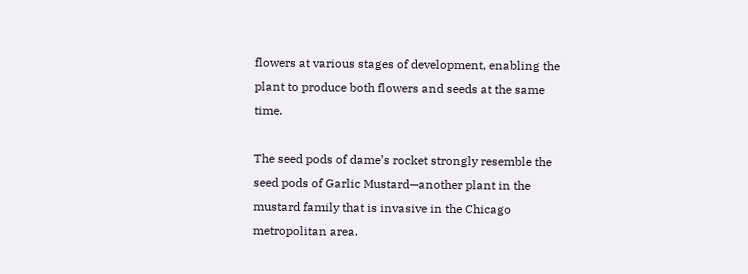flowers at various stages of development, enabling the plant to produce both flowers and seeds at the same time.

The seed pods of dame’s rocket strongly resemble the seed pods of Garlic Mustard—another plant in the mustard family that is invasive in the Chicago  metropolitan area.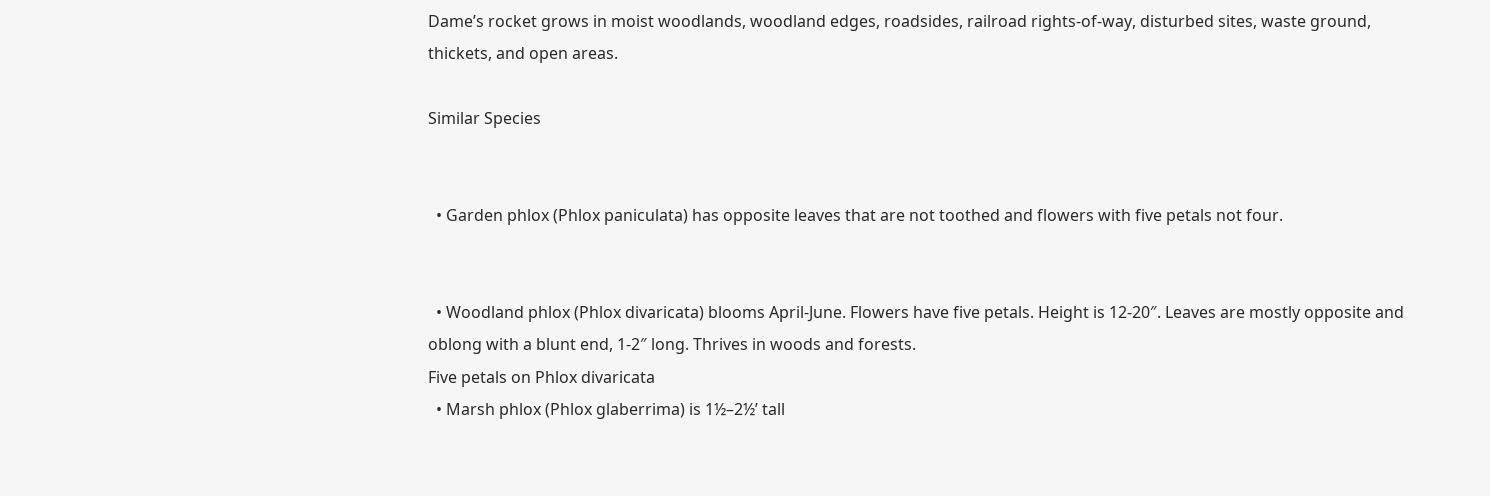Dame’s rocket grows in moist woodlands, woodland edges, roadsides, railroad rights-of-way, disturbed sites, waste ground, thickets, and open areas.

Similar Species


  • Garden phlox (Phlox paniculata) has opposite leaves that are not toothed and flowers with five petals not four.


  • Woodland phlox (Phlox divaricata) blooms April-June. Flowers have five petals. Height is 12-20″. Leaves are mostly opposite and oblong with a blunt end, 1-2″ long. Thrives in woods and forests.
Five petals on Phlox divaricata
  • Marsh phlox (Phlox glaberrima) is 1½–2½’ tall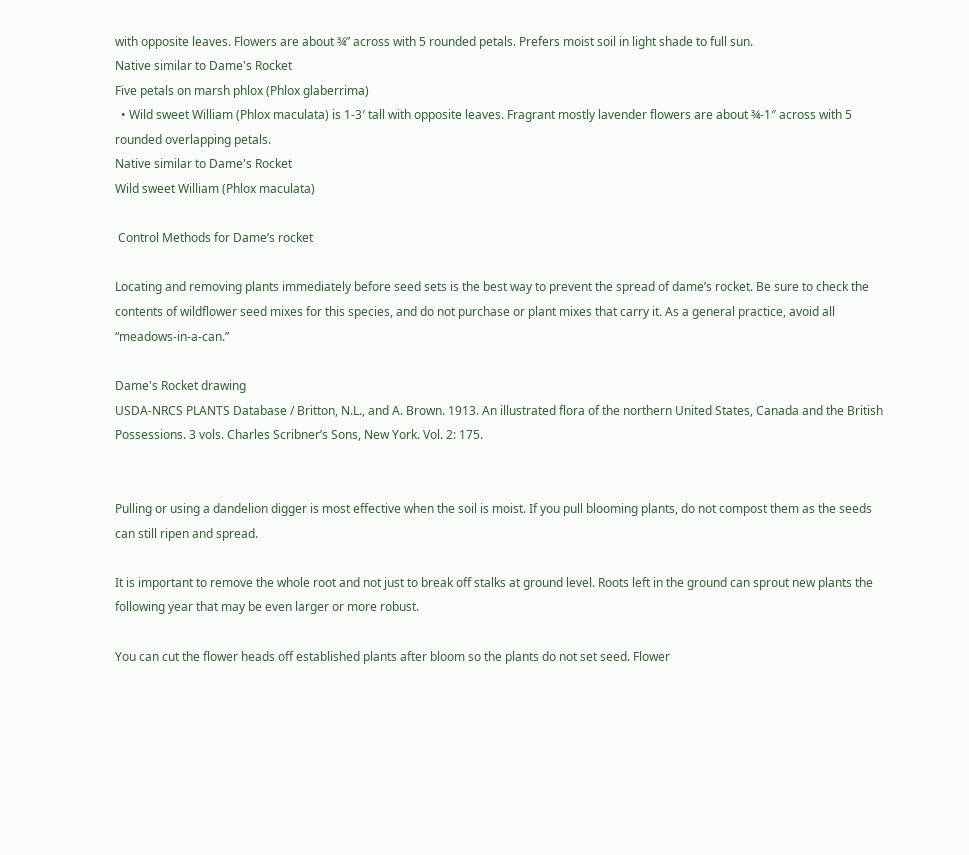with opposite leaves. Flowers are about ¾” across with 5 rounded petals. Prefers moist soil in light shade to full sun.
Native similar to Dame's Rocket
Five petals on marsh phlox (Phlox glaberrima)
  • Wild sweet William (Phlox maculata) is 1-3′ tall with opposite leaves. Fragrant mostly lavender flowers are about ¾-1″ across with 5 rounded overlapping petals.
Native similar to Dame's Rocket
Wild sweet William (Phlox maculata)

 Control Methods for Dame’s rocket

Locating and removing plants immediately before seed sets is the best way to prevent the spread of dame’s rocket. Be sure to check the contents of wildflower seed mixes for this species, and do not purchase or plant mixes that carry it. As a general practice, avoid all “meadows-in-a-can.”

Dame's Rocket drawing
USDA-NRCS PLANTS Database / Britton, N.L., and A. Brown. 1913. An illustrated flora of the northern United States, Canada and the British Possessions. 3 vols. Charles Scribner’s Sons, New York. Vol. 2: 175.


Pulling or using a dandelion digger is most effective when the soil is moist. If you pull blooming plants, do not compost them as the seeds can still ripen and spread.

It is important to remove the whole root and not just to break off stalks at ground level. Roots left in the ground can sprout new plants the following year that may be even larger or more robust.

You can cut the flower heads off established plants after bloom so the plants do not set seed. Flower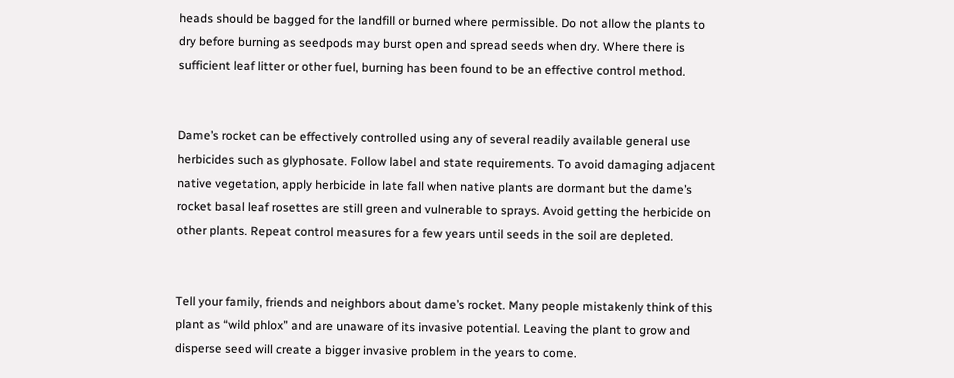heads should be bagged for the landfill or burned where permissible. Do not allow the plants to dry before burning as seedpods may burst open and spread seeds when dry. Where there is sufficient leaf litter or other fuel, burning has been found to be an effective control method.


Dame’s rocket can be effectively controlled using any of several readily available general use herbicides such as glyphosate. Follow label and state requirements. To avoid damaging adjacent native vegetation, apply herbicide in late fall when native plants are dormant but the dame’s rocket basal leaf rosettes are still green and vulnerable to sprays. Avoid getting the herbicide on other plants. Repeat control measures for a few years until seeds in the soil are depleted.


Tell your family, friends and neighbors about dame’s rocket. Many people mistakenly think of this plant as “wild phlox” and are unaware of its invasive potential. Leaving the plant to grow and disperse seed will create a bigger invasive problem in the years to come.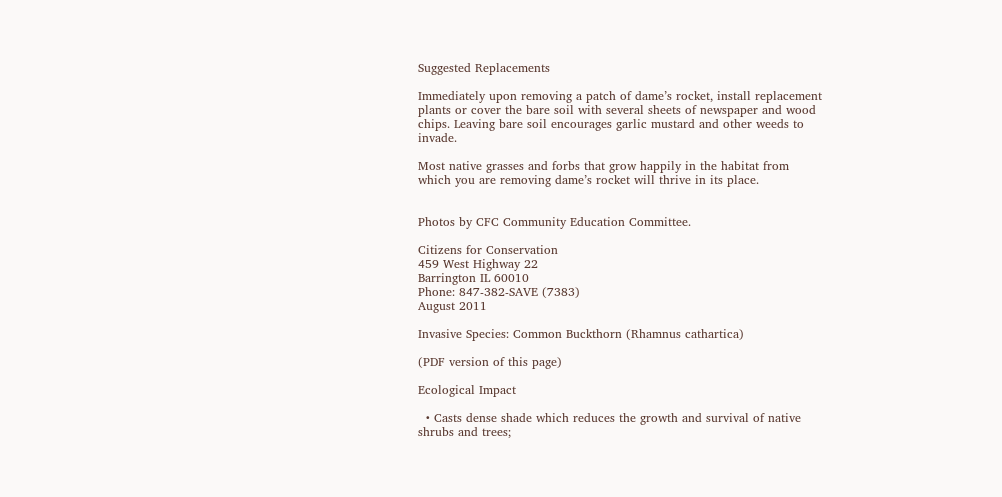Suggested Replacements

Immediately upon removing a patch of dame’s rocket, install replacement plants or cover the bare soil with several sheets of newspaper and wood chips. Leaving bare soil encourages garlic mustard and other weeds to invade.

Most native grasses and forbs that grow happily in the habitat from which you are removing dame’s rocket will thrive in its place.


Photos by CFC Community Education Committee.

Citizens for Conservation
459 West Highway 22
Barrington IL 60010
Phone: 847-382-SAVE (7383)
August 2011

Invasive Species: Common Buckthorn (Rhamnus cathartica)

(PDF version of this page)

Ecological Impact

  • Casts dense shade which reduces the growth and survival of native shrubs and trees;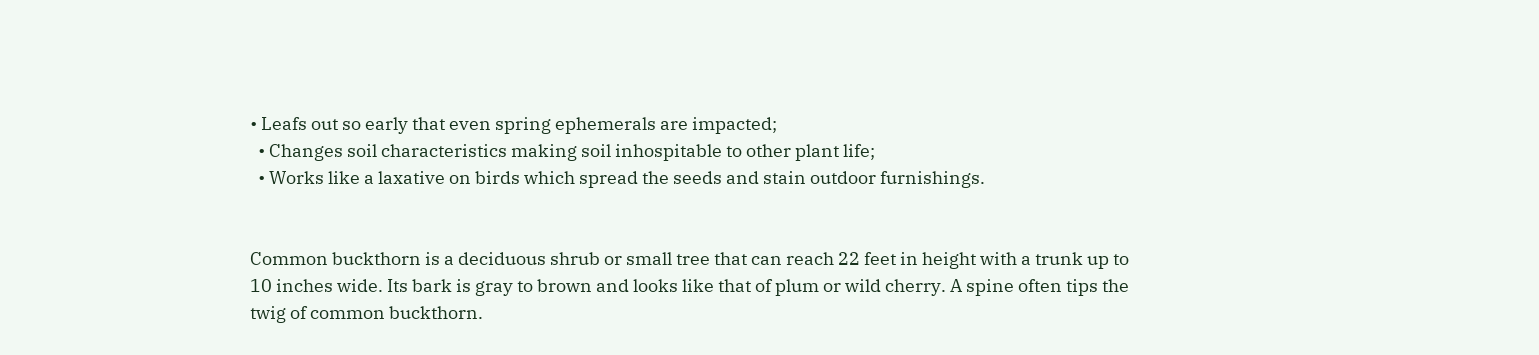• Leafs out so early that even spring ephemerals are impacted;
  • Changes soil characteristics making soil inhospitable to other plant life;
  • Works like a laxative on birds which spread the seeds and stain outdoor furnishings.


Common buckthorn is a deciduous shrub or small tree that can reach 22 feet in height with a trunk up to 10 inches wide. Its bark is gray to brown and looks like that of plum or wild cherry. A spine often tips the twig of common buckthorn.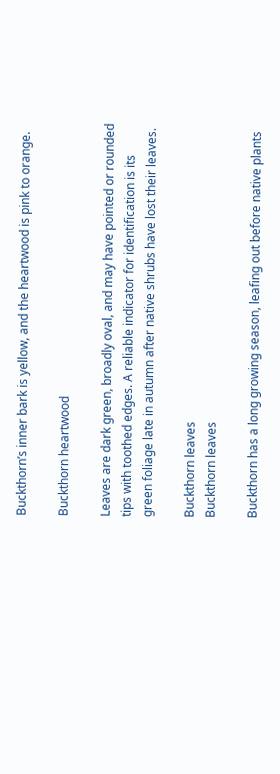Buckthorn’s inner bark is yellow, and the heartwood is pink to orange.

Buckthorn heartwood

Leaves are dark green, broadly oval, and may have pointed or rounded tips with toothed edges. A reliable indicator for identification is its green foliage late in autumn after native shrubs have lost their leaves.

Buckthorn leaves
Buckthorn leaves

Buckthorn has a long growing season, leafing out before native plants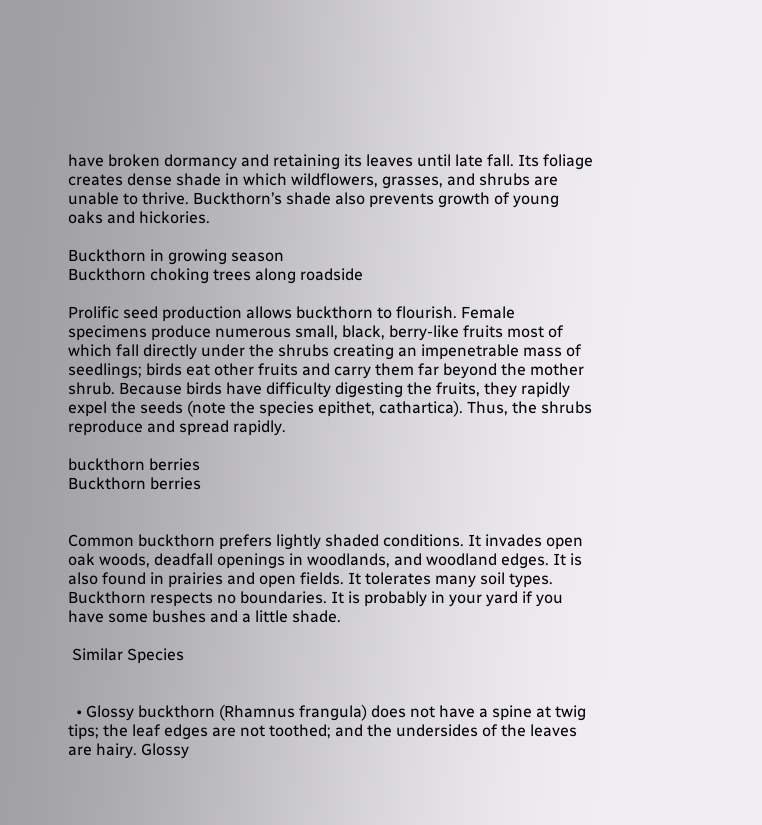have broken dormancy and retaining its leaves until late fall. Its foliage creates dense shade in which wildflowers, grasses, and shrubs are unable to thrive. Buckthorn’s shade also prevents growth of young oaks and hickories.

Buckthorn in growing season
Buckthorn choking trees along roadside

Prolific seed production allows buckthorn to flourish. Female specimens produce numerous small, black, berry-like fruits most of which fall directly under the shrubs creating an impenetrable mass of seedlings; birds eat other fruits and carry them far beyond the mother shrub. Because birds have difficulty digesting the fruits, they rapidly expel the seeds (note the species epithet, cathartica). Thus, the shrubs reproduce and spread rapidly.

buckthorn berries
Buckthorn berries


Common buckthorn prefers lightly shaded conditions. It invades open oak woods, deadfall openings in woodlands, and woodland edges. It is also found in prairies and open fields. It tolerates many soil types. Buckthorn respects no boundaries. It is probably in your yard if you have some bushes and a little shade.

 Similar Species


  • Glossy buckthorn (Rhamnus frangula) does not have a spine at twig tips; the leaf edges are not toothed; and the undersides of the leaves are hairy. Glossy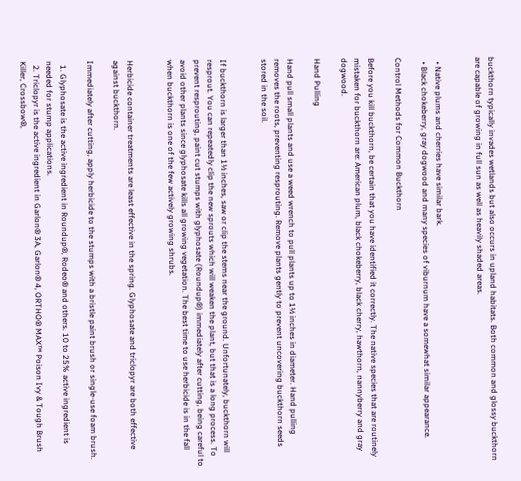buckthorn typically invades wetlands but also occurs in upland habitats. Both common and glossy buckthorn are capable of growing in full sun as well as heavily shaded areas.


  • Native plums and cherries have similar bark.
  • Black chokeberry, gray dogwood and many species of viburnum have a somewhat similar appearance.

Control Methods for Common Buckthorn

Before you kill buckthorn, be certain that you have identified it correctly. The native species that are routinely mistaken for buckthorn are: American plum, black chokeberry, black cherry, hawthorn, nannyberry and gray dogwood.

Hand Pulling

Hand pull small plants and use a weed wrench to pull plants up to 1½ inches in diameter. Hand pulling removes the roots, preventing resprouting. Remove plants gently to prevent uncovering buckthorn seeds stored in the soil.


If buckthorn is larger than 1½ inches, saw or clip the stems near the ground. Unfortunately, buckthorn will resprout. You can repeatedly clip the new sprouts which will weaken the plant, but that is a long process. To prevent resprouting, paint cut stumps with glyphosate (Roundup®) immediately after cutting, being careful to avoid other plants since glyphosate kills all growing vegetation. The best time to use herbicide is in the fall when buckthorn is one of the few actively growing shrubs.


Herbicide container treatments are least effective in the spring. Glyphosate and triclopyr are both effective against buckthorn.

Immediately after cutting, apply herbicide to the stumps with a bristle paint brush or single-use foam brush.

  1. Glyphosate is the active ingredient in Roundup®, Rodeo® and others. 10 to 25% active ingredient is needed for stump applications.
  2. Triclopyr is the active ingredient in Garlon® 3A, Garlon® 4, ORTHO® MAX™ Poison Ivy & Tough Brush Killer, Crossbow®,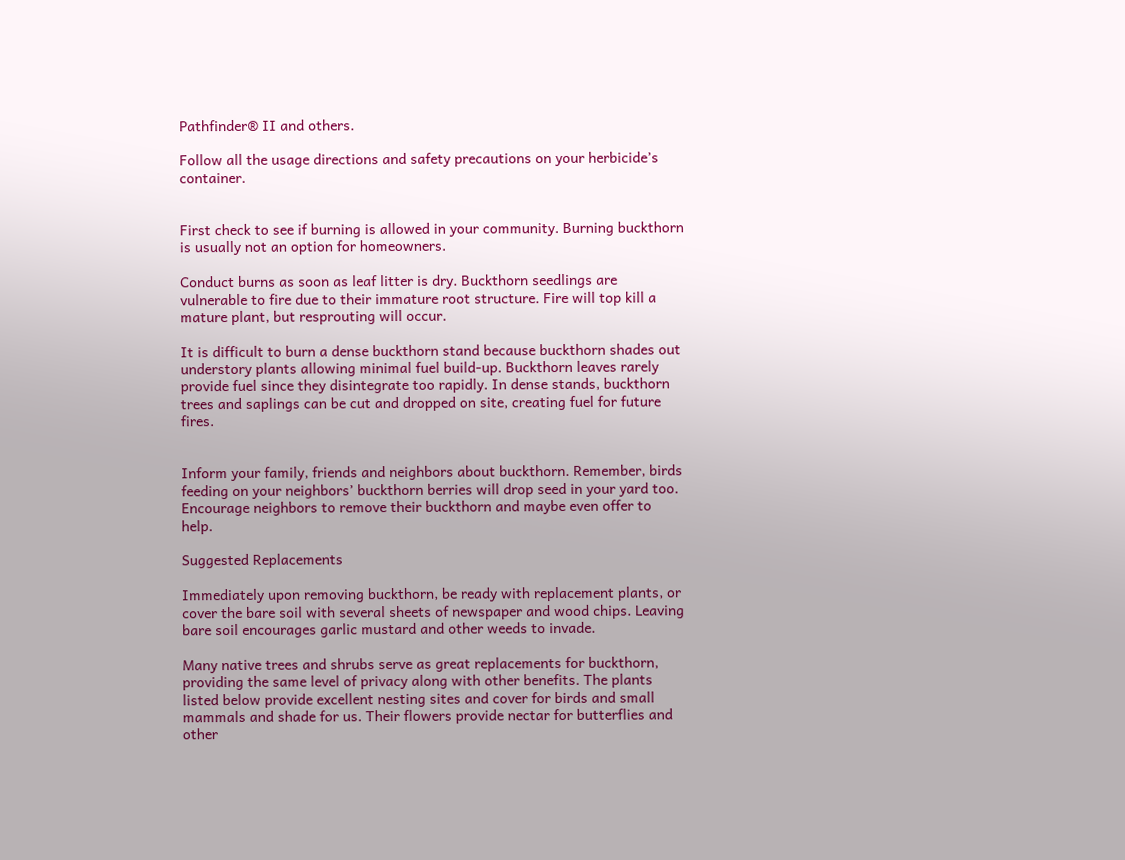Pathfinder® II and others.

Follow all the usage directions and safety precautions on your herbicide’s container.


First check to see if burning is allowed in your community. Burning buckthorn is usually not an option for homeowners.

Conduct burns as soon as leaf litter is dry. Buckthorn seedlings are vulnerable to fire due to their immature root structure. Fire will top kill a mature plant, but resprouting will occur.

It is difficult to burn a dense buckthorn stand because buckthorn shades out understory plants allowing minimal fuel build-up. Buckthorn leaves rarely provide fuel since they disintegrate too rapidly. In dense stands, buckthorn trees and saplings can be cut and dropped on site, creating fuel for future fires.


Inform your family, friends and neighbors about buckthorn. Remember, birds feeding on your neighbors’ buckthorn berries will drop seed in your yard too. Encourage neighbors to remove their buckthorn and maybe even offer to help.

Suggested Replacements

Immediately upon removing buckthorn, be ready with replacement plants, or cover the bare soil with several sheets of newspaper and wood chips. Leaving bare soil encourages garlic mustard and other weeds to invade.

Many native trees and shrubs serve as great replacements for buckthorn, providing the same level of privacy along with other benefits. The plants listed below provide excellent nesting sites and cover for birds and small mammals and shade for us. Their flowers provide nectar for butterflies and other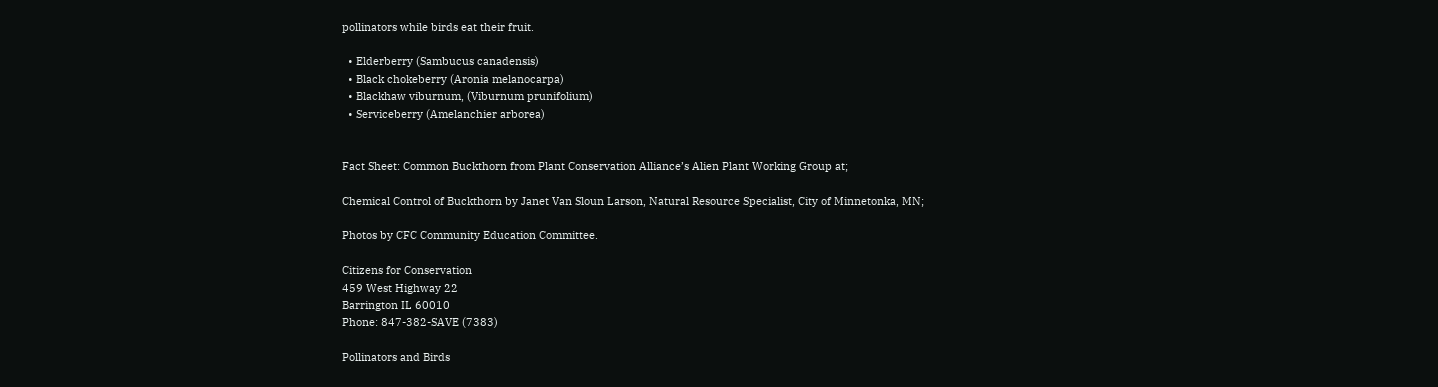pollinators while birds eat their fruit.

  • Elderberry (Sambucus canadensis)
  • Black chokeberry (Aronia melanocarpa)
  • Blackhaw viburnum, (Viburnum prunifolium)
  • Serviceberry (Amelanchier arborea)


Fact Sheet: Common Buckthorn from Plant Conservation Alliance’s Alien Plant Working Group at;

Chemical Control of Buckthorn by Janet Van Sloun Larson, Natural Resource Specialist, City of Minnetonka, MN;

Photos by CFC Community Education Committee.

Citizens for Conservation
459 West Highway 22
Barrington IL 60010
Phone: 847-382-SAVE (7383)

Pollinators and Birds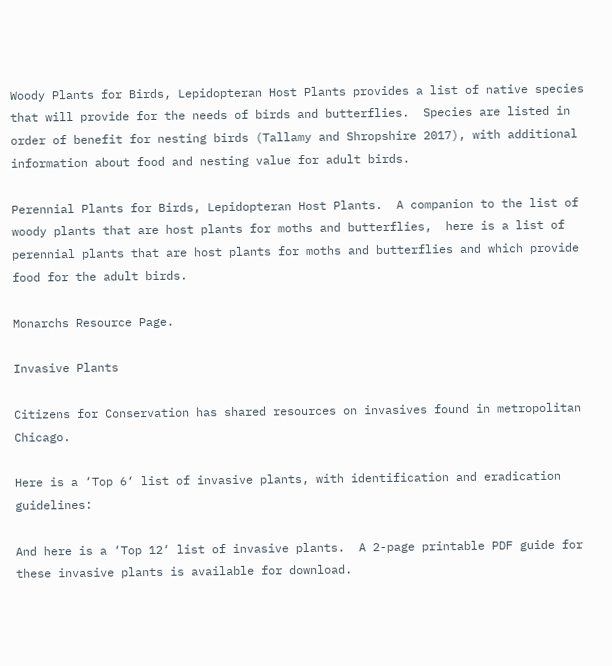Woody Plants for Birds, Lepidopteran Host Plants provides a list of native species that will provide for the needs of birds and butterflies.  Species are listed in order of benefit for nesting birds (Tallamy and Shropshire 2017), with additional information about food and nesting value for adult birds.

Perennial Plants for Birds, Lepidopteran Host Plants.  A companion to the list of woody plants that are host plants for moths and butterflies,  here is a list of perennial plants that are host plants for moths and butterflies and which provide food for the adult birds.

Monarchs Resource Page.

Invasive Plants

Citizens for Conservation has shared resources on invasives found in metropolitan Chicago.

Here is a ‘Top 6‘ list of invasive plants, with identification and eradication guidelines:

And here is a ‘Top 12‘ list of invasive plants.  A 2-page printable PDF guide for these invasive plants is available for download.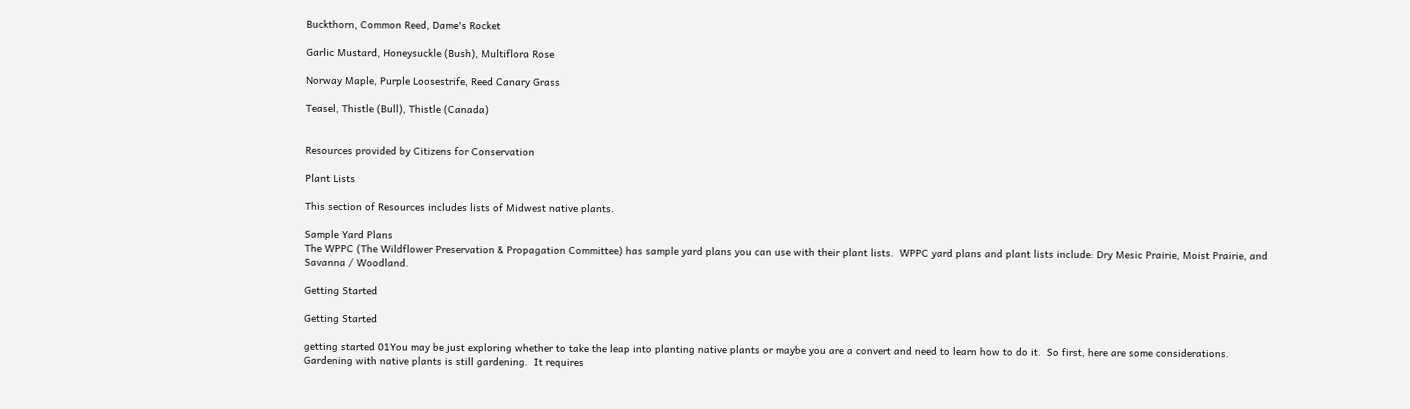Buckthorn, Common Reed, Dame's Rocket

Garlic Mustard, Honeysuckle (Bush), Multiflora Rose

Norway Maple, Purple Loosestrife, Reed Canary Grass

Teasel, Thistle (Bull), Thistle (Canada)


Resources provided by Citizens for Conservation

Plant Lists

This section of Resources includes lists of Midwest native plants.

Sample Yard Plans
The WPPC (The Wildflower Preservation & Propagation Committee) has sample yard plans you can use with their plant lists.  WPPC yard plans and plant lists include: Dry Mesic Prairie, Moist Prairie, and Savanna / Woodland.

Getting Started

Getting Started

getting started 01You may be just exploring whether to take the leap into planting native plants or maybe you are a convert and need to learn how to do it.  So first, here are some considerations. Gardening with native plants is still gardening.  It requires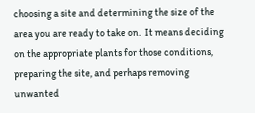choosing a site and determining the size of the area you are ready to take on.  It means deciding on the appropriate plants for those conditions, preparing the site, and perhaps removing unwanted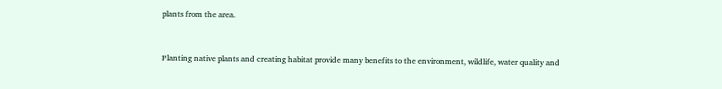plants from the area.


Planting native plants and creating habitat provide many benefits to the environment, wildlife, water quality and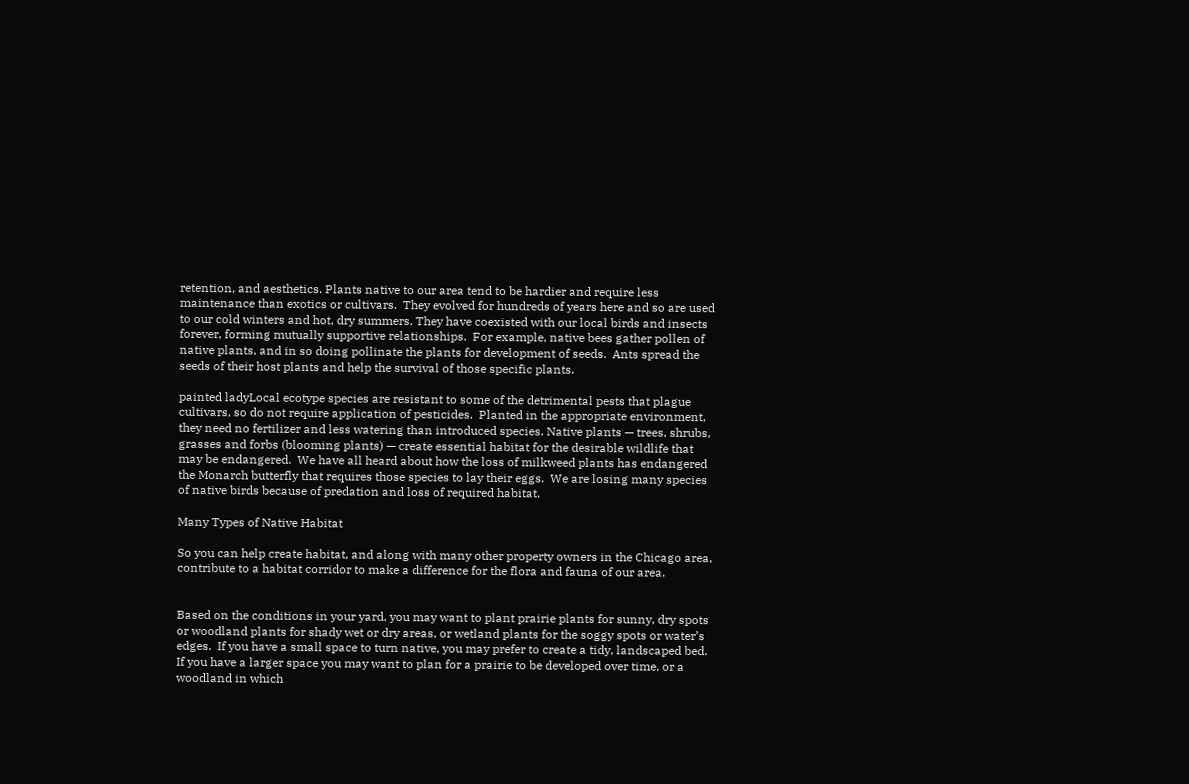retention, and aesthetics. Plants native to our area tend to be hardier and require less maintenance than exotics or cultivars.  They evolved for hundreds of years here and so are used to our cold winters and hot, dry summers. They have coexisted with our local birds and insects forever, forming mutually supportive relationships.  For example, native bees gather pollen of native plants, and in so doing pollinate the plants for development of seeds.  Ants spread the seeds of their host plants and help the survival of those specific plants.

painted ladyLocal ecotype species are resistant to some of the detrimental pests that plague cultivars, so do not require application of pesticides.  Planted in the appropriate environment, they need no fertilizer and less watering than introduced species. Native plants — trees, shrubs, grasses and forbs (blooming plants) — create essential habitat for the desirable wildlife that may be endangered.  We have all heard about how the loss of milkweed plants has endangered the Monarch butterfly that requires those species to lay their eggs.  We are losing many species of native birds because of predation and loss of required habitat.

Many Types of Native Habitat

So you can help create habitat, and along with many other property owners in the Chicago area, contribute to a habitat corridor to make a difference for the flora and fauna of our area.


Based on the conditions in your yard, you may want to plant prairie plants for sunny, dry spots or woodland plants for shady wet or dry areas, or wetland plants for the soggy spots or water’s edges.  If you have a small space to turn native, you may prefer to create a tidy, landscaped bed.  If you have a larger space you may want to plan for a prairie to be developed over time, or a woodland in which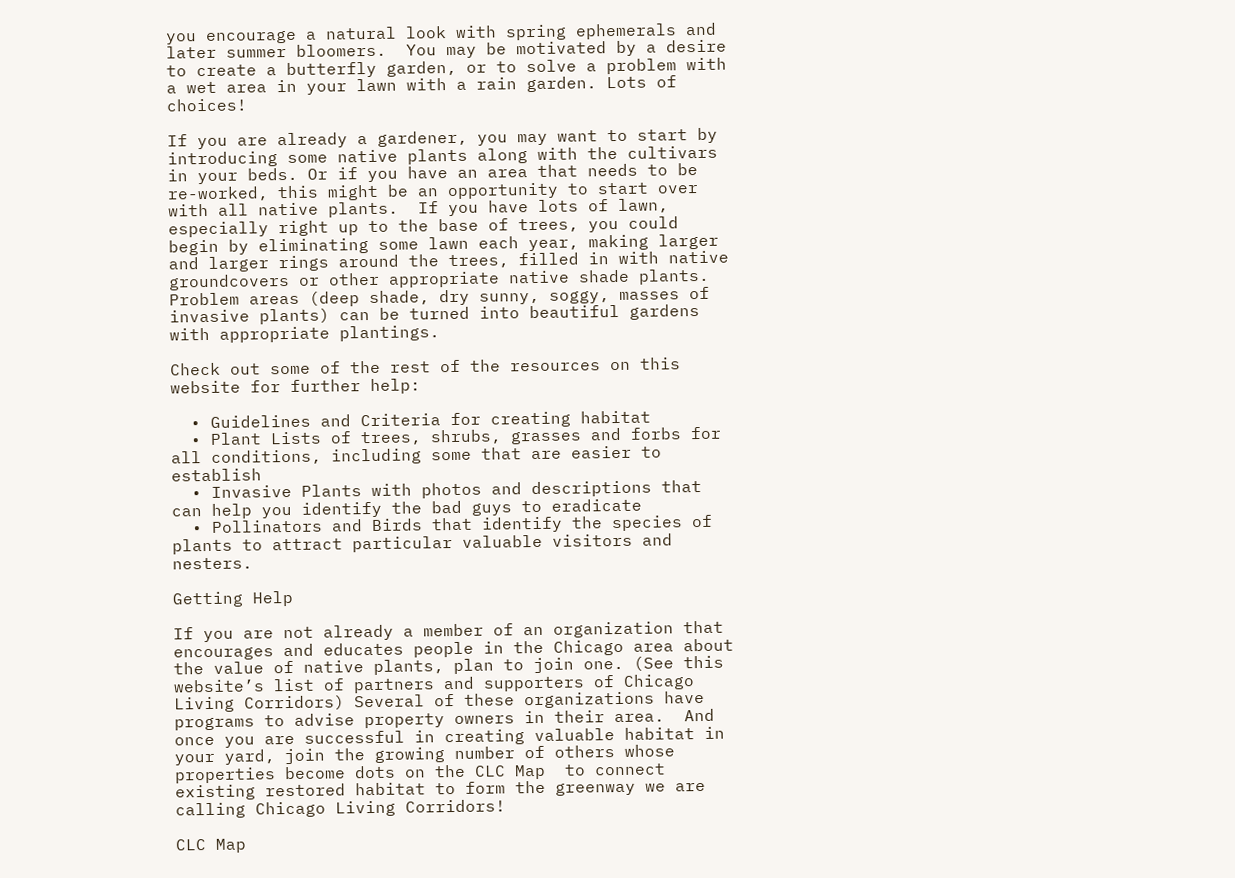you encourage a natural look with spring ephemerals and later summer bloomers.  You may be motivated by a desire to create a butterfly garden, or to solve a problem with a wet area in your lawn with a rain garden. Lots of choices!

If you are already a gardener, you may want to start by introducing some native plants along with the cultivars in your beds. Or if you have an area that needs to be re-worked, this might be an opportunity to start over with all native plants.  If you have lots of lawn, especially right up to the base of trees, you could begin by eliminating some lawn each year, making larger and larger rings around the trees, filled in with native groundcovers or other appropriate native shade plants. Problem areas (deep shade, dry sunny, soggy, masses of invasive plants) can be turned into beautiful gardens with appropriate plantings.

Check out some of the rest of the resources on this website for further help:

  • Guidelines and Criteria for creating habitat
  • Plant Lists of trees, shrubs, grasses and forbs for all conditions, including some that are easier to establish
  • Invasive Plants with photos and descriptions that can help you identify the bad guys to eradicate
  • Pollinators and Birds that identify the species of plants to attract particular valuable visitors and nesters.

Getting Help

If you are not already a member of an organization that encourages and educates people in the Chicago area about the value of native plants, plan to join one. (See this website’s list of partners and supporters of Chicago Living Corridors) Several of these organizations have programs to advise property owners in their area.  And once you are successful in creating valuable habitat in your yard, join the growing number of others whose properties become dots on the CLC Map  to connect  existing restored habitat to form the greenway we are calling Chicago Living Corridors!

CLC Map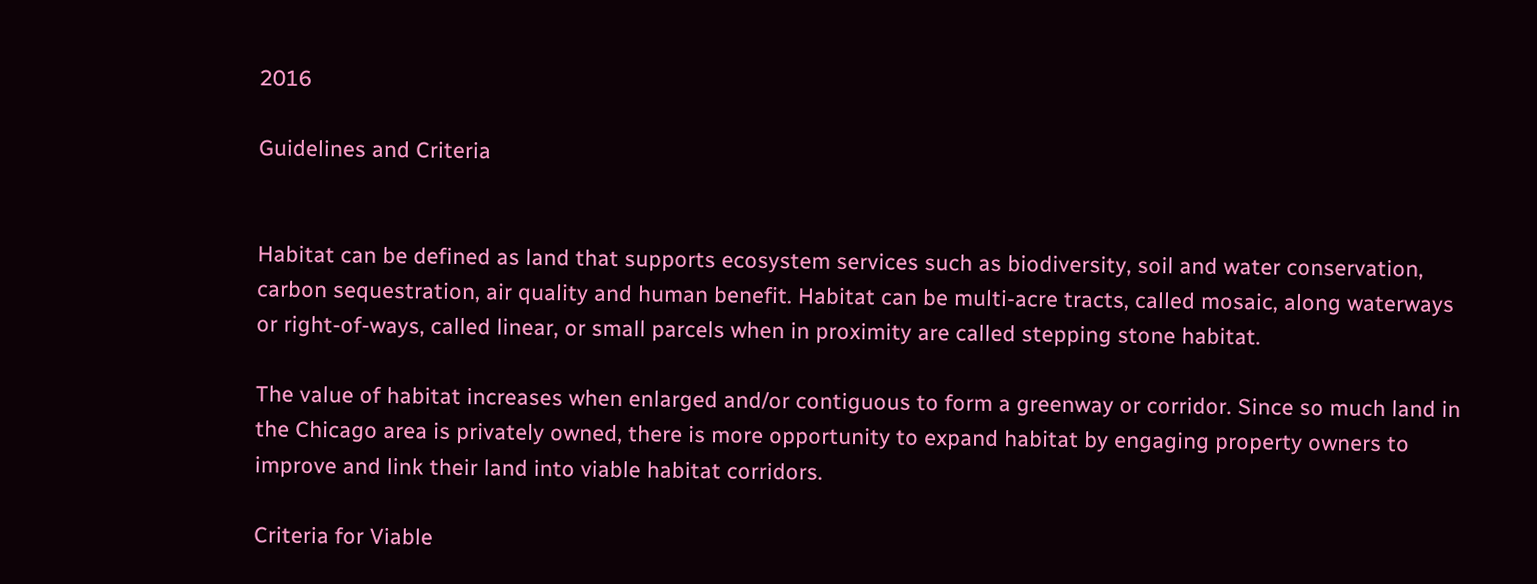2016

Guidelines and Criteria


Habitat can be defined as land that supports ecosystem services such as biodiversity, soil and water conservation, carbon sequestration, air quality and human benefit. Habitat can be multi-acre tracts, called mosaic, along waterways or right-of-ways, called linear, or small parcels when in proximity are called stepping stone habitat.

The value of habitat increases when enlarged and/or contiguous to form a greenway or corridor. Since so much land in the Chicago area is privately owned, there is more opportunity to expand habitat by engaging property owners to improve and link their land into viable habitat corridors.

Criteria for Viable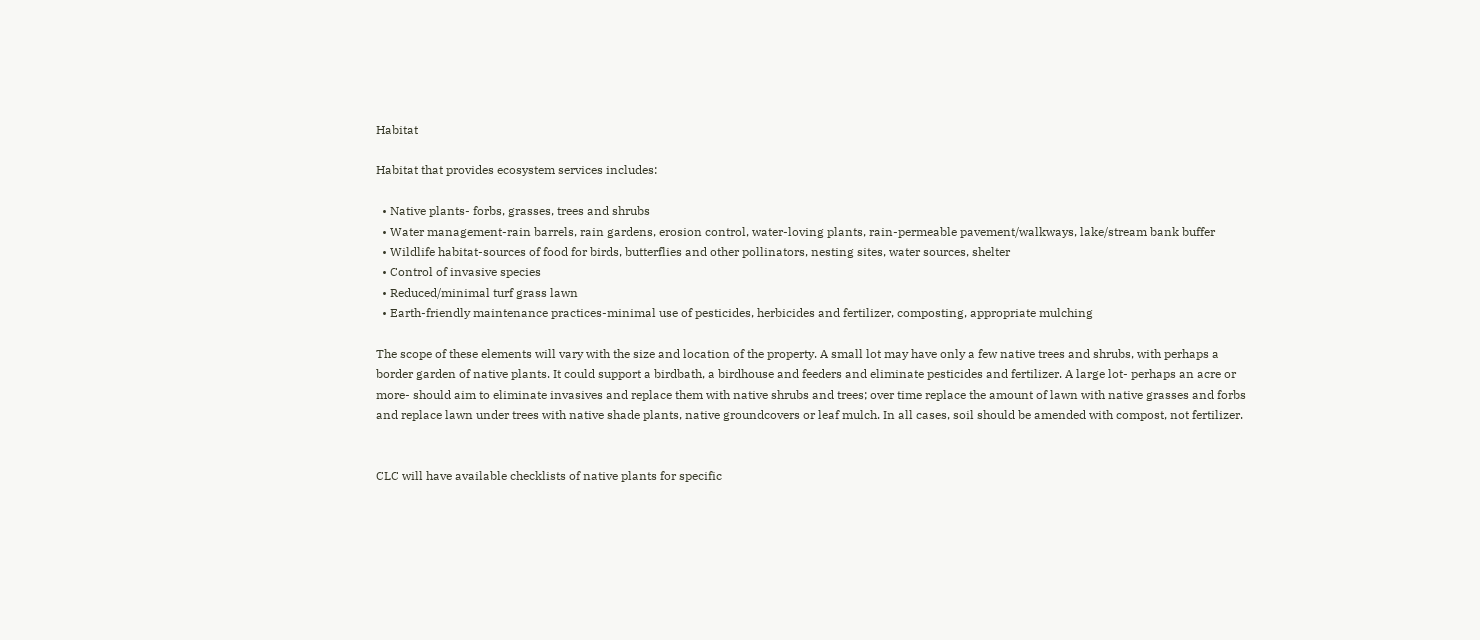Habitat

Habitat that provides ecosystem services includes:

  • Native plants- forbs, grasses, trees and shrubs
  • Water management-rain barrels, rain gardens, erosion control, water-loving plants, rain-permeable pavement/walkways, lake/stream bank buffer
  • Wildlife habitat-sources of food for birds, butterflies and other pollinators, nesting sites, water sources, shelter
  • Control of invasive species
  • Reduced/minimal turf grass lawn
  • Earth-friendly maintenance practices-minimal use of pesticides, herbicides and fertilizer, composting, appropriate mulching

The scope of these elements will vary with the size and location of the property. A small lot may have only a few native trees and shrubs, with perhaps a border garden of native plants. It could support a birdbath, a birdhouse and feeders and eliminate pesticides and fertilizer. A large lot- perhaps an acre or more- should aim to eliminate invasives and replace them with native shrubs and trees; over time replace the amount of lawn with native grasses and forbs and replace lawn under trees with native shade plants, native groundcovers or leaf mulch. In all cases, soil should be amended with compost, not fertilizer.


CLC will have available checklists of native plants for specific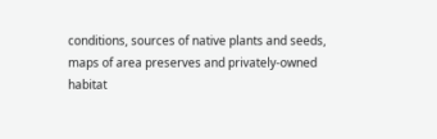conditions, sources of native plants and seeds, maps of area preserves and privately-owned habitat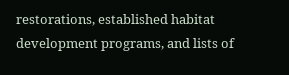restorations, established habitat development programs, and lists of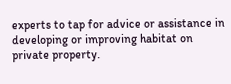experts to tap for advice or assistance in developing or improving habitat on private property.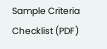Sample Criteria Checklist (PDF)